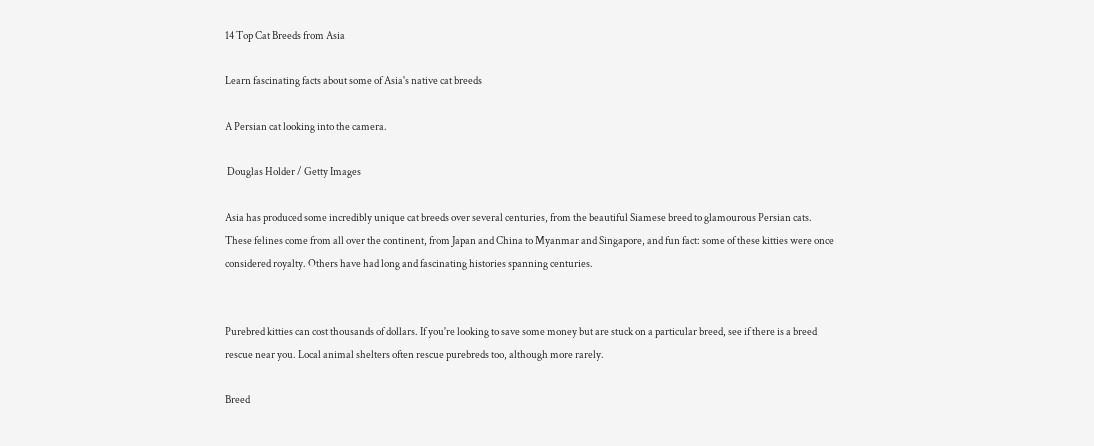14 Top Cat Breeds from Asia

Learn fascinating facts about some of Asia's native cat breeds

A Persian cat looking into the camera.

 Douglas Holder / Getty Images

Asia has produced some incredibly unique cat breeds over several centuries, from the beautiful Siamese breed to glamourous Persian cats. These felines come from all over the continent, from Japan and China to Myanmar and Singapore, and fun fact: some of these kitties were once considered royalty. Others have had long and fascinating histories spanning centuries.


Purebred kitties can cost thousands of dollars. If you're looking to save some money but are stuck on a particular breed, see if there is a breed rescue near you. Local animal shelters often rescue purebreds too, although more rarely.

Breed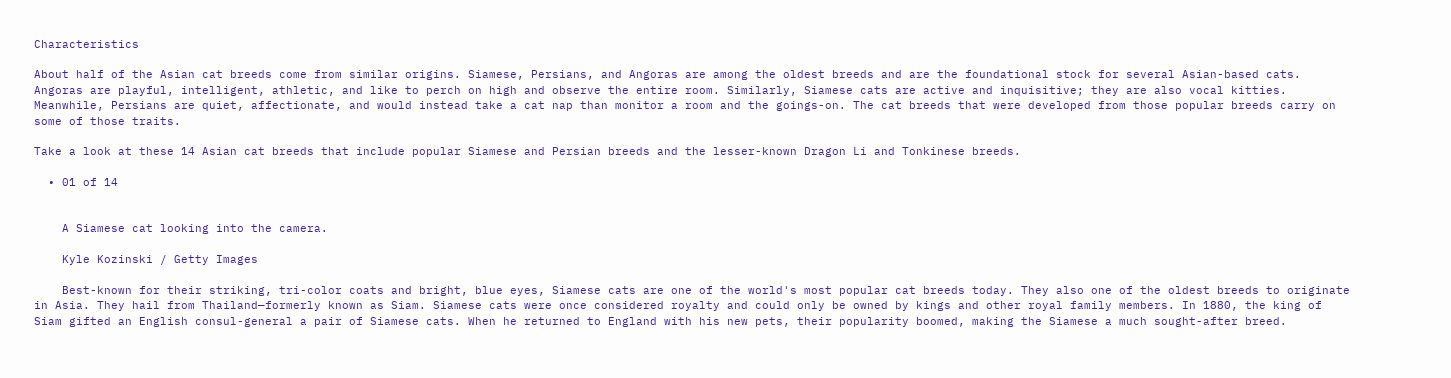Characteristics

About half of the Asian cat breeds come from similar origins. Siamese, Persians, and Angoras are among the oldest breeds and are the foundational stock for several Asian-based cats. Angoras are playful, intelligent, athletic, and like to perch on high and observe the entire room. Similarly, Siamese cats are active and inquisitive; they are also vocal kitties. Meanwhile, Persians are quiet, affectionate, and would instead take a cat nap than monitor a room and the goings-on. The cat breeds that were developed from those popular breeds carry on some of those traits.

Take a look at these 14 Asian cat breeds that include popular Siamese and Persian breeds and the lesser-known Dragon Li and Tonkinese breeds.

  • 01 of 14


    A Siamese cat looking into the camera.

    Kyle Kozinski / Getty Images

    Best-known for their striking, tri-color coats and bright, blue eyes, Siamese cats are one of the world's most popular cat breeds today. They also one of the oldest breeds to originate in Asia. They hail from Thailand—formerly known as Siam. Siamese cats were once considered royalty and could only be owned by kings and other royal family members. In 1880, the king of Siam gifted an English consul-general a pair of Siamese cats. When he returned to England with his new pets, their popularity boomed, making the Siamese a much sought-after breed.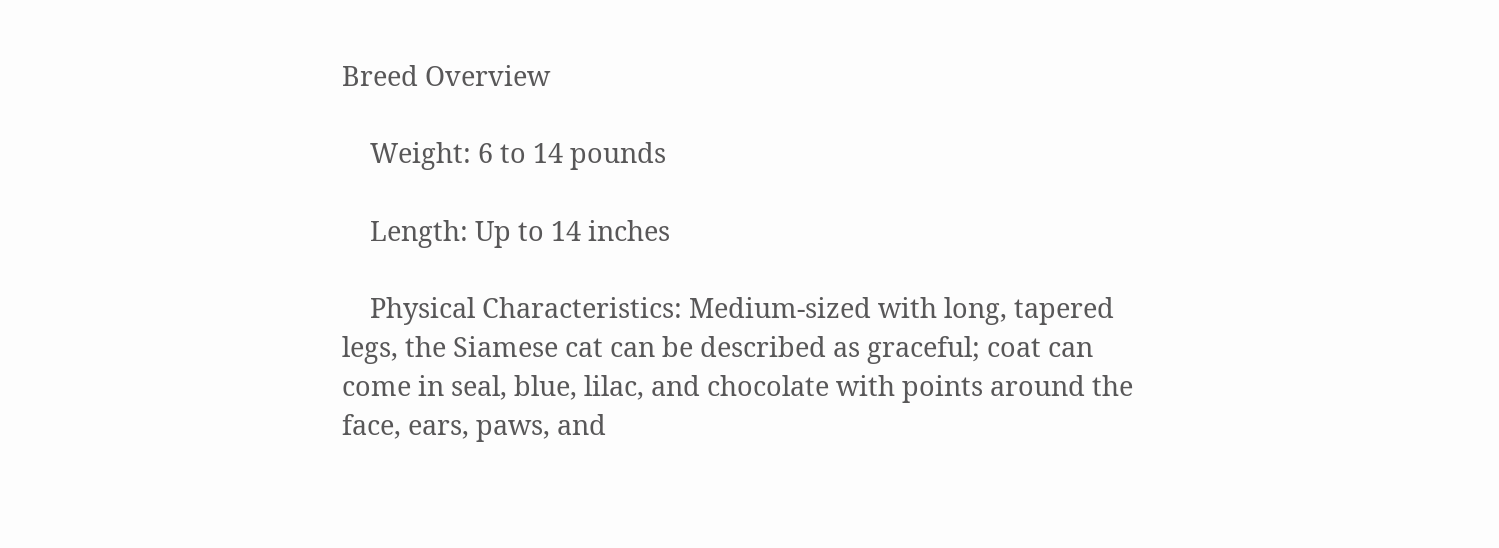Breed Overview

    Weight: 6 to 14 pounds

    Length: Up to 14 inches

    Physical Characteristics: Medium-sized with long, tapered legs, the Siamese cat can be described as graceful; coat can come in seal, blue, lilac, and chocolate with points around the face, ears, paws, and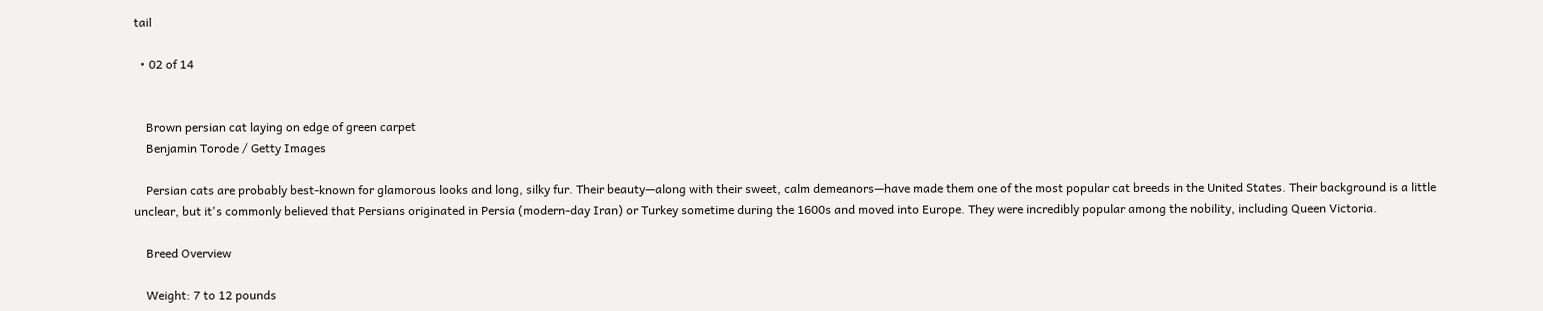tail

  • 02 of 14


    Brown persian cat laying on edge of green carpet
    Benjamin Torode / Getty Images

    Persian cats are probably best-known for glamorous looks and long, silky fur. Their beauty—along with their sweet, calm demeanors—have made them one of the most popular cat breeds in the United States. Their background is a little unclear, but it's commonly believed that Persians originated in Persia (modern-day Iran) or Turkey sometime during the 1600s and moved into Europe. They were incredibly popular among the nobility, including Queen Victoria.

    Breed Overview

    Weight: 7 to 12 pounds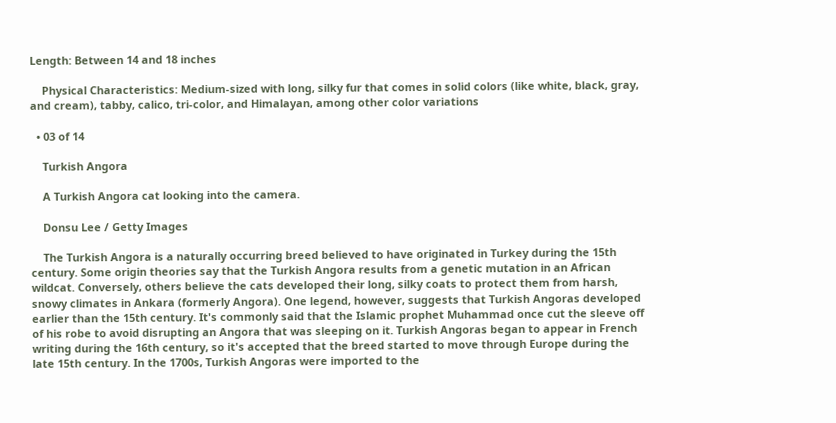Length: Between 14 and 18 inches

    Physical Characteristics: Medium-sized with long, silky fur that comes in solid colors (like white, black, gray, and cream), tabby, calico, tri-color, and Himalayan, among other color variations

  • 03 of 14

    Turkish Angora

    A Turkish Angora cat looking into the camera.

    Donsu Lee / Getty Images

    The Turkish Angora is a naturally occurring breed believed to have originated in Turkey during the 15th century. Some origin theories say that the Turkish Angora results from a genetic mutation in an African wildcat. Conversely, others believe the cats developed their long, silky coats to protect them from harsh, snowy climates in Ankara (formerly Angora). One legend, however, suggests that Turkish Angoras developed earlier than the 15th century. It's commonly said that the Islamic prophet Muhammad once cut the sleeve off of his robe to avoid disrupting an Angora that was sleeping on it. Turkish Angoras began to appear in French writing during the 16th century, so it's accepted that the breed started to move through Europe during the late 15th century. In the 1700s, Turkish Angoras were imported to the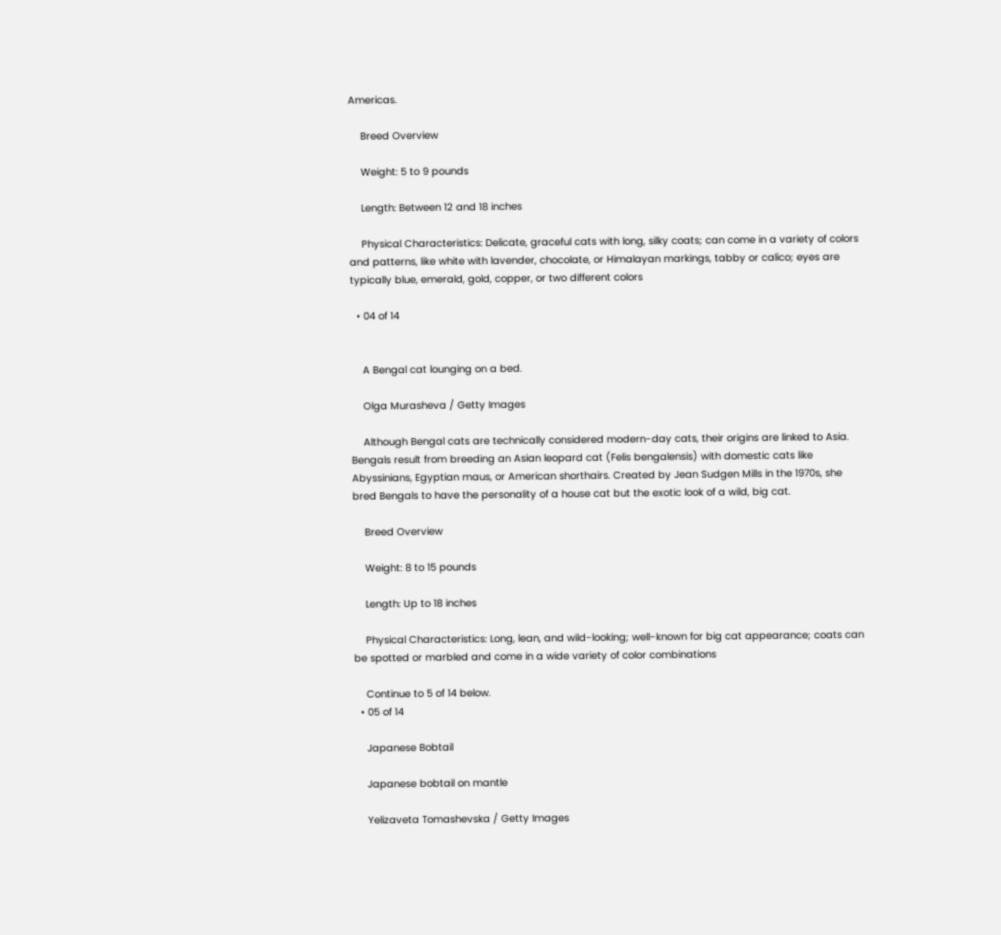Americas.

    Breed Overview

    Weight: 5 to 9 pounds

    Length: Between 12 and 18 inches

    Physical Characteristics: Delicate, graceful cats with long, silky coats; can come in a variety of colors and patterns, like white with lavender, chocolate, or Himalayan markings, tabby or calico; eyes are typically blue, emerald, gold, copper, or two different colors

  • 04 of 14


    A Bengal cat lounging on a bed.

    Olga Murasheva / Getty Images

    Although Bengal cats are technically considered modern-day cats, their origins are linked to Asia. Bengals result from breeding an Asian leopard cat (Felis bengalensis) with domestic cats like Abyssinians, Egyptian maus, or American shorthairs. Created by Jean Sudgen Mills in the 1970s, she bred Bengals to have the personality of a house cat but the exotic look of a wild, big cat.

    Breed Overview

    Weight: 8 to 15 pounds

    Length: Up to 18 inches

    Physical Characteristics: Long, lean, and wild-looking; well-known for big cat appearance; coats can be spotted or marbled and come in a wide variety of color combinations

    Continue to 5 of 14 below.
  • 05 of 14

    Japanese Bobtail

    Japanese bobtail on mantle

    Yelizaveta Tomashevska / Getty Images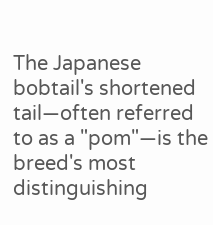The Japanese bobtail's shortened tail—often referred to as a "pom"—is the breed's most distinguishing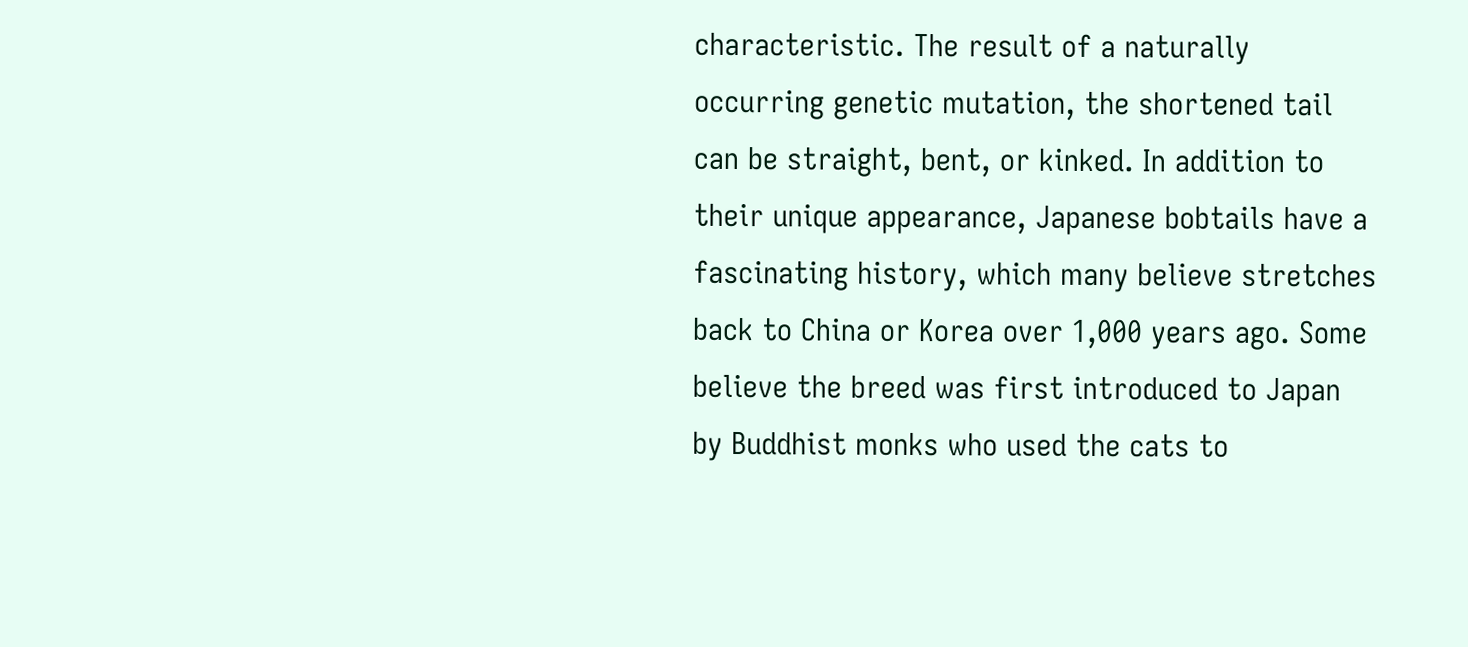characteristic. The result of a naturally occurring genetic mutation, the shortened tail can be straight, bent, or kinked. In addition to their unique appearance, Japanese bobtails have a fascinating history, which many believe stretches back to China or Korea over 1,000 years ago. Some believe the breed was first introduced to Japan by Buddhist monks who used the cats to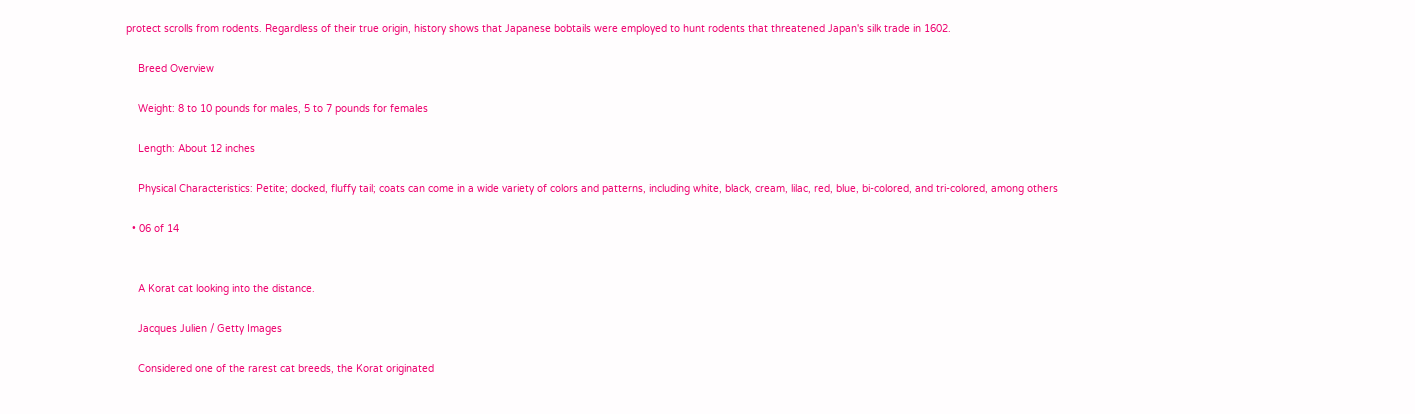protect scrolls from rodents. Regardless of their true origin, history shows that Japanese bobtails were employed to hunt rodents that threatened Japan's silk trade in 1602.

    Breed Overview

    Weight: 8 to 10 pounds for males, 5 to 7 pounds for females

    Length: About 12 inches

    Physical Characteristics: Petite; docked, fluffy tail; coats can come in a wide variety of colors and patterns, including white, black, cream, lilac, red, blue, bi-colored, and tri-colored, among others

  • 06 of 14


    A Korat cat looking into the distance.

    Jacques Julien / Getty Images

    Considered one of the rarest cat breeds, the Korat originated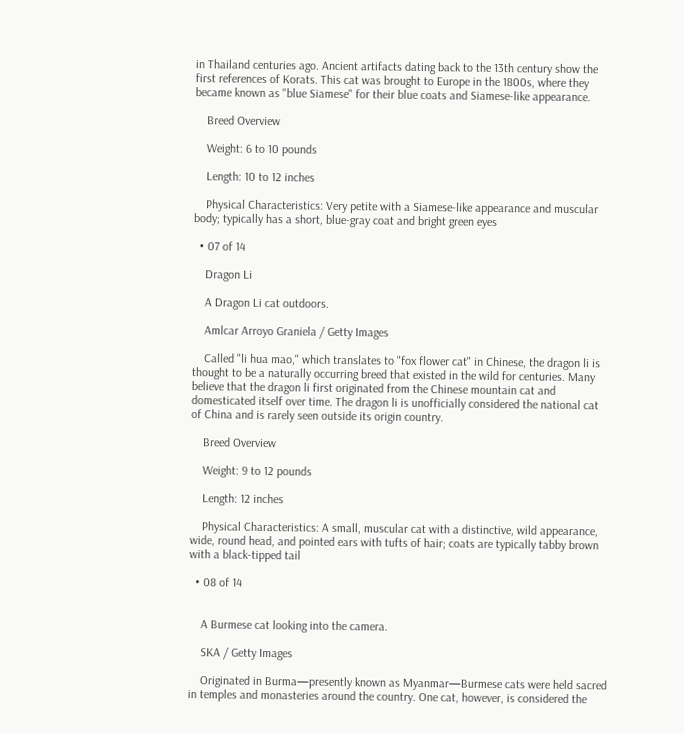in Thailand centuries ago. Ancient artifacts dating back to the 13th century show the first references of Korats. This cat was brought to Europe in the 1800s, where they became known as "blue Siamese" for their blue coats and Siamese-like appearance.

    Breed Overview

    Weight: 6 to 10 pounds

    Length: 10 to 12 inches

    Physical Characteristics: Very petite with a Siamese-like appearance and muscular body; typically has a short, blue-gray coat and bright green eyes

  • 07 of 14

    Dragon Li

    A Dragon Li cat outdoors.

    Amlcar Arroyo Graniela / Getty Images

    Called "li hua mao," which translates to "fox flower cat" in Chinese, the dragon li is thought to be a naturally occurring breed that existed in the wild for centuries. Many believe that the dragon li first originated from the Chinese mountain cat and domesticated itself over time. The dragon li is unofficially considered the national cat of China and is rarely seen outside its origin country.

    Breed Overview

    Weight: 9 to 12 pounds

    Length: 12 inches

    Physical Characteristics: A small, muscular cat with a distinctive, wild appearance, wide, round head, and pointed ears with tufts of hair; coats are typically tabby brown with a black-tipped tail

  • 08 of 14


    A Burmese cat looking into the camera.

    SKA / Getty Images

    Originated in Burma—presently known as Myanmar—Burmese cats were held sacred in temples and monasteries around the country. One cat, however, is considered the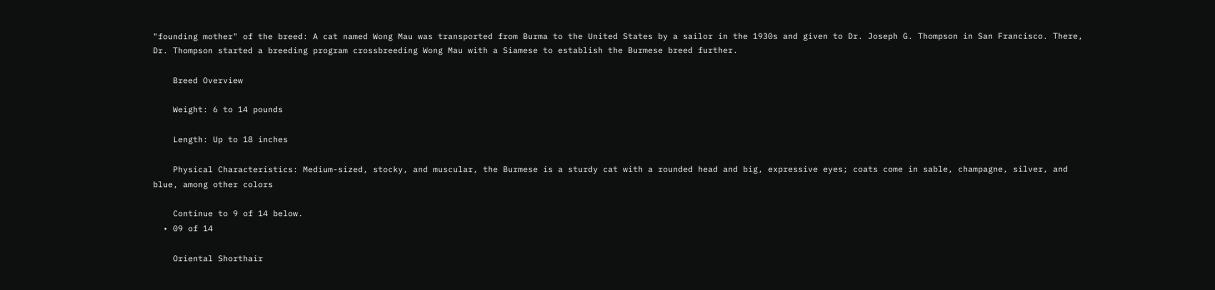"founding mother" of the breed: A cat named Wong Mau was transported from Burma to the United States by a sailor in the 1930s and given to Dr. Joseph G. Thompson in San Francisco. There, Dr. Thompson started a breeding program crossbreeding Wong Mau with a Siamese to establish the Burmese breed further.

    Breed Overview

    Weight: 6 to 14 pounds

    Length: Up to 18 inches

    Physical Characteristics: Medium-sized, stocky, and muscular, the Burmese is a sturdy cat with a rounded head and big, expressive eyes; coats come in sable, champagne, silver, and blue, among other colors

    Continue to 9 of 14 below.
  • 09 of 14

    Oriental Shorthair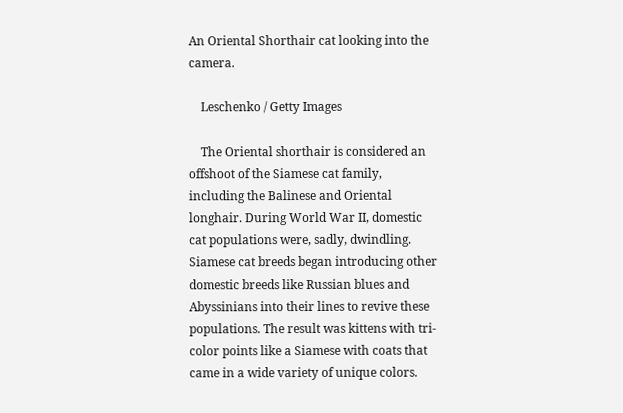An Oriental Shorthair cat looking into the camera.

    Leschenko / Getty Images

    The Oriental shorthair is considered an offshoot of the Siamese cat family, including the Balinese and Oriental longhair. During World War II, domestic cat populations were, sadly, dwindling. Siamese cat breeds began introducing other domestic breeds like Russian blues and Abyssinians into their lines to revive these populations. The result was kittens with tri-color points like a Siamese with coats that came in a wide variety of unique colors.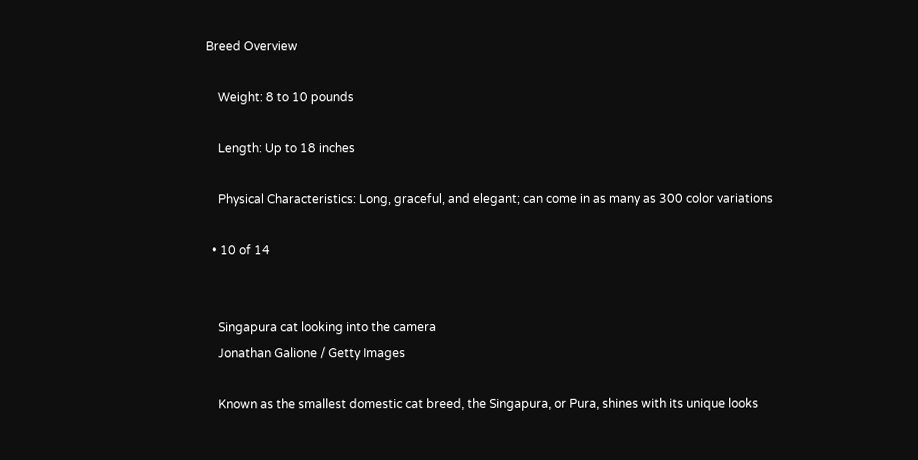Breed Overview

    Weight: 8 to 10 pounds

    Length: Up to 18 inches

    Physical Characteristics: Long, graceful, and elegant; can come in as many as 300 color variations

  • 10 of 14


    Singapura cat looking into the camera
    Jonathan Galione / Getty Images

    Known as the smallest domestic cat breed, the Singapura, or Pura, shines with its unique looks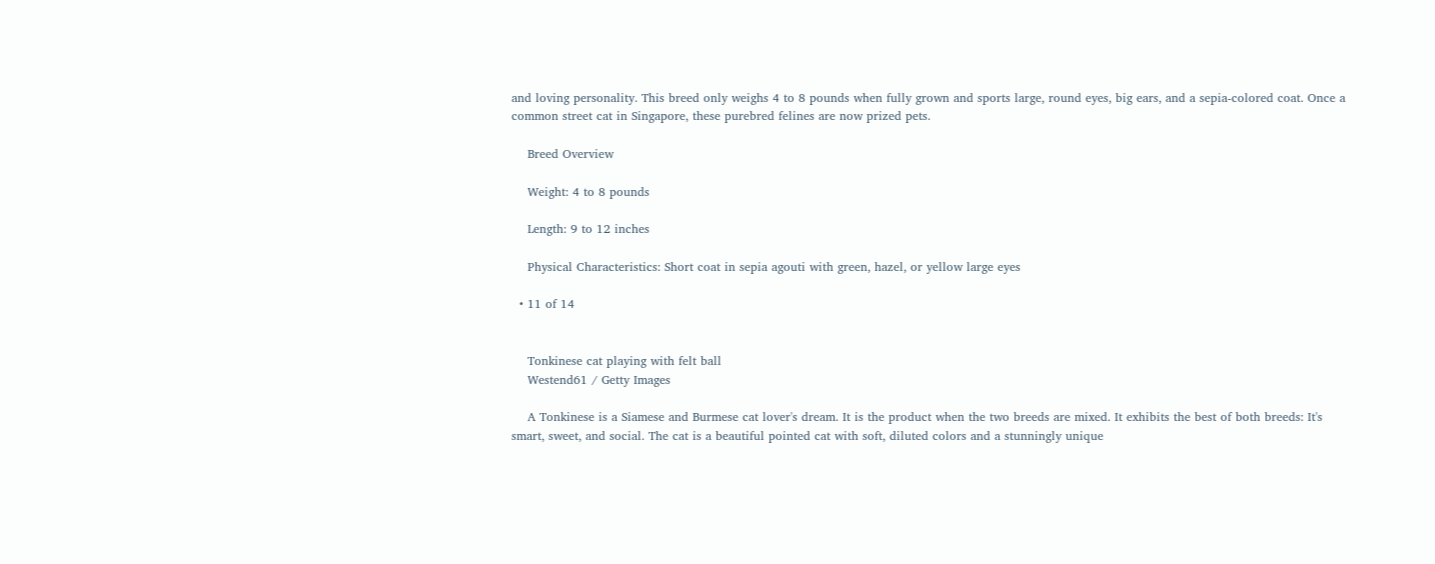and loving personality. This breed only weighs 4 to 8 pounds when fully grown and sports large, round eyes, big ears, and a sepia-colored coat. Once a common street cat in Singapore, these purebred felines are now prized pets.

    Breed Overview

    Weight: 4 to 8 pounds

    Length: 9 to 12 inches

    Physical Characteristics: Short coat in sepia agouti with green, hazel, or yellow large eyes

  • 11 of 14


    Tonkinese cat playing with felt ball
    Westend61 / Getty Images

    A Tonkinese is a Siamese and Burmese cat lover's dream. It is the product when the two breeds are mixed. It exhibits the best of both breeds: It's smart, sweet, and social. The cat is a beautiful pointed cat with soft, diluted colors and a stunningly unique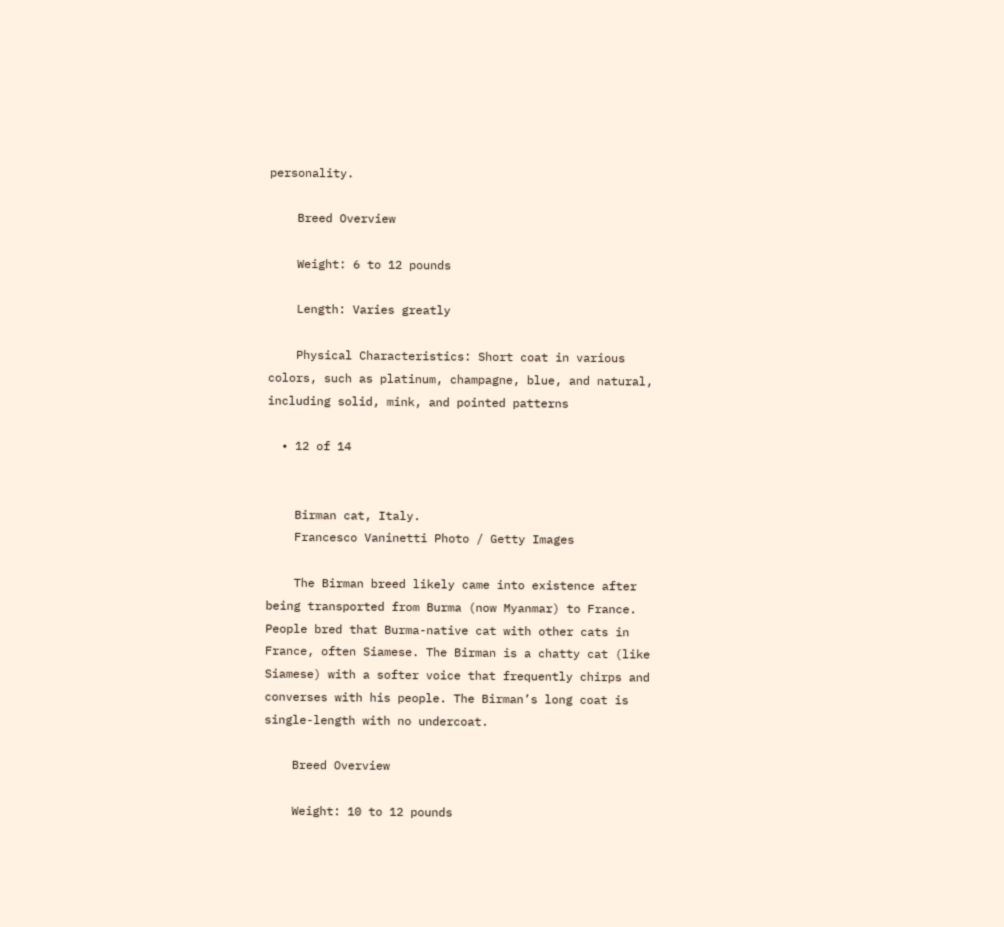personality.

    Breed Overview

    Weight: 6 to 12 pounds

    Length: Varies greatly

    Physical Characteristics: Short coat in various colors, such as platinum, champagne, blue, and natural, including solid, mink, and pointed patterns

  • 12 of 14


    Birman cat, Italy.
    Francesco Vaninetti Photo / Getty Images

    The Birman breed likely came into existence after being transported from Burma (now Myanmar) to France. People bred that Burma-native cat with other cats in France, often Siamese. The Birman is a chatty cat (like Siamese) with a softer voice that frequently chirps and converses with his people. The Birman’s long coat is single-length with no undercoat.

    Breed Overview

    Weight: 10 to 12 pounds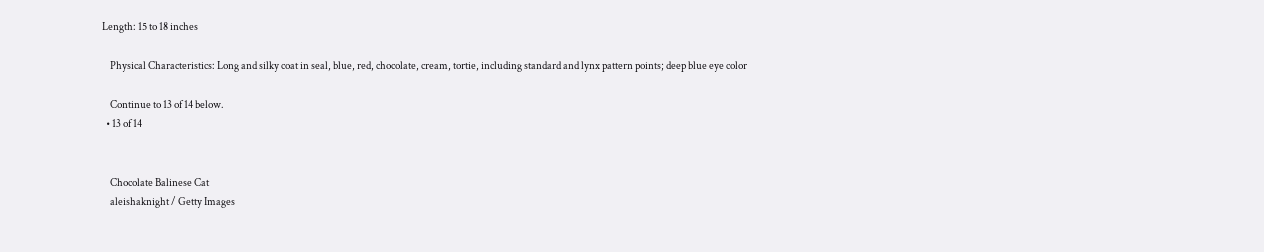Length: 15 to 18 inches

    Physical Characteristics: Long and silky coat in seal, blue, red, chocolate, cream, tortie, including standard and lynx pattern points; deep blue eye color

    Continue to 13 of 14 below.
  • 13 of 14


    Chocolate Balinese Cat
    aleishaknight / Getty Images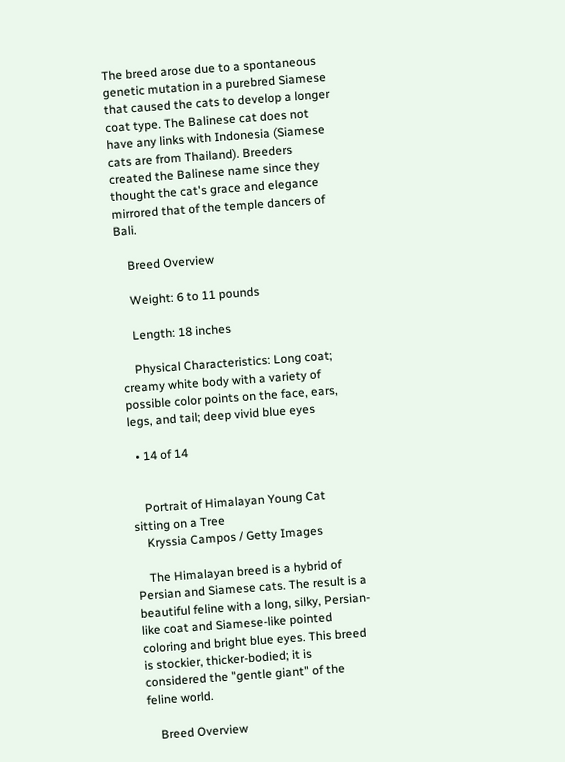The breed arose due to a spontaneous genetic mutation in a purebred Siamese that caused the cats to develop a longer coat type. The Balinese cat does not have any links with Indonesia (Siamese cats are from Thailand). Breeders created the Balinese name since they thought the cat's grace and elegance mirrored that of the temple dancers of Bali.

    Breed Overview

    Weight: 6 to 11 pounds

    Length: 18 inches

    Physical Characteristics: Long coat; creamy white body with a variety of possible color points on the face, ears, legs, and tail; deep vivid blue eyes

  • 14 of 14


    Portrait of Himalayan Young Cat sitting on a Tree
    Kryssia Campos / Getty Images

    The Himalayan breed is a hybrid of Persian and Siamese cats. The result is a beautiful feline with a long, silky, Persian-like coat and Siamese-like pointed coloring and bright blue eyes. This breed is stockier, thicker-bodied; it is considered the "gentle giant" of the feline world.

    Breed Overview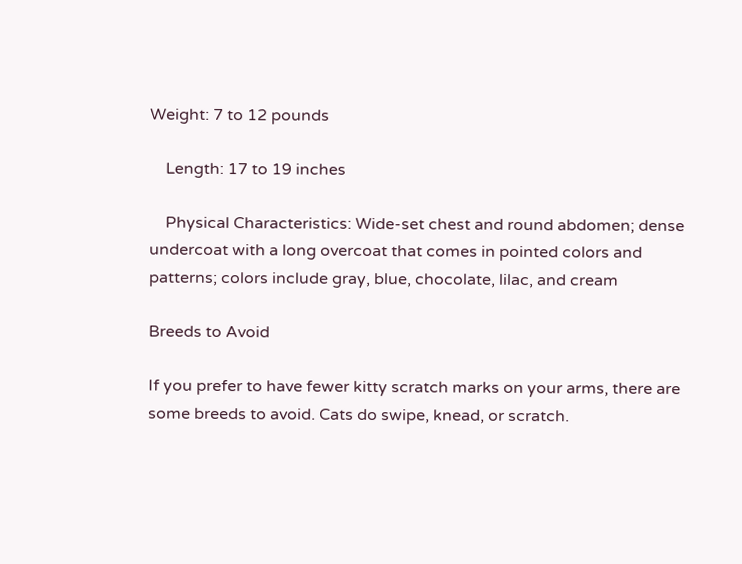Weight: 7 to 12 pounds

    Length: 17 to 19 inches

    Physical Characteristics: Wide-set chest and round abdomen; dense undercoat with a long overcoat that comes in pointed colors and patterns; colors include gray, blue, chocolate, lilac, and cream

Breeds to Avoid

If you prefer to have fewer kitty scratch marks on your arms, there are some breeds to avoid. Cats do swipe, knead, or scratch.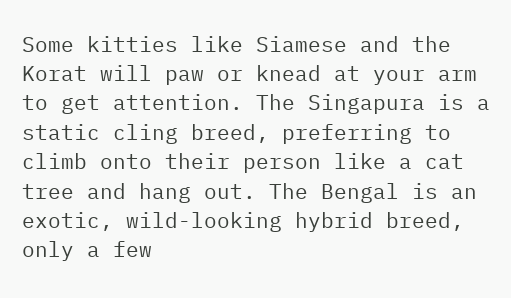Some kitties like Siamese and the Korat will paw or knead at your arm to get attention. The Singapura is a static cling breed, preferring to climb onto their person like a cat tree and hang out. The Bengal is an exotic, wild-looking hybrid breed, only a few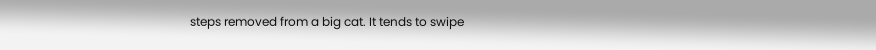steps removed from a big cat. It tends to swipe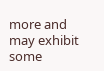more and may exhibit some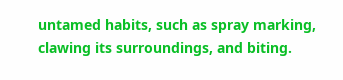untamed habits, such as spray marking, clawing its surroundings, and biting.